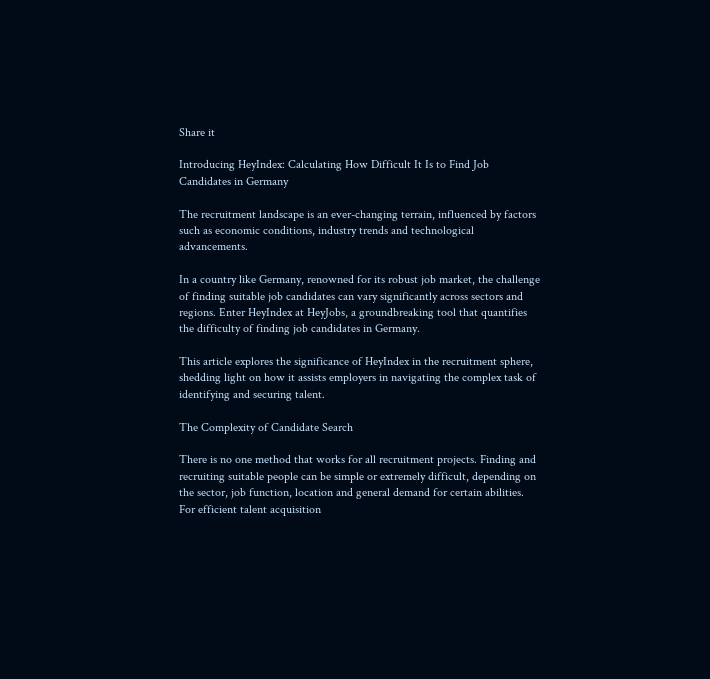Share it

Introducing HeyIndex: Calculating How Difficult It Is to Find Job Candidates in Germany

The recruitment landscape is an ever-changing terrain, influenced by factors such as economic conditions, industry trends and technological advancements.

In a country like Germany, renowned for its robust job market, the challenge of finding suitable job candidates can vary significantly across sectors and regions. Enter HeyIndex at HeyJobs, a groundbreaking tool that quantifies the difficulty of finding job candidates in Germany.

This article explores the significance of HeyIndex in the recruitment sphere, shedding light on how it assists employers in navigating the complex task of identifying and securing talent.

The Complexity of Candidate Search

There is no one method that works for all recruitment projects. Finding and recruiting suitable people can be simple or extremely difficult, depending on the sector, job function, location and general demand for certain abilities. For efficient talent acquisition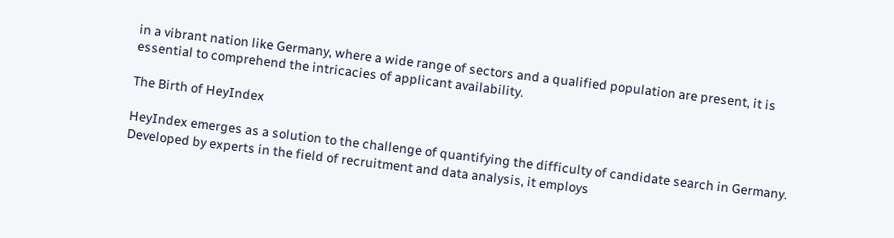in a vibrant nation like Germany, where a wide range of sectors and a qualified population are present, it is essential to comprehend the intricacies of applicant availability.

The Birth of HeyIndex

HeyIndex emerges as a solution to the challenge of quantifying the difficulty of candidate search in Germany. Developed by experts in the field of recruitment and data analysis, it employs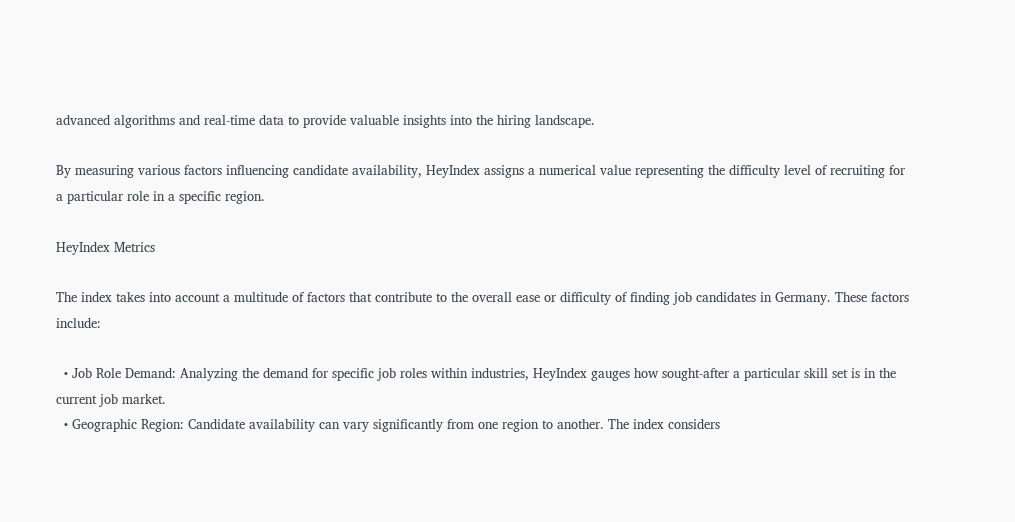advanced algorithms and real-time data to provide valuable insights into the hiring landscape.

By measuring various factors influencing candidate availability, HeyIndex assigns a numerical value representing the difficulty level of recruiting for a particular role in a specific region.

HeyIndex Metrics

The index takes into account a multitude of factors that contribute to the overall ease or difficulty of finding job candidates in Germany. These factors include:

  • Job Role Demand: Analyzing the demand for specific job roles within industries, HeyIndex gauges how sought-after a particular skill set is in the current job market.
  • Geographic Region: Candidate availability can vary significantly from one region to another. The index considers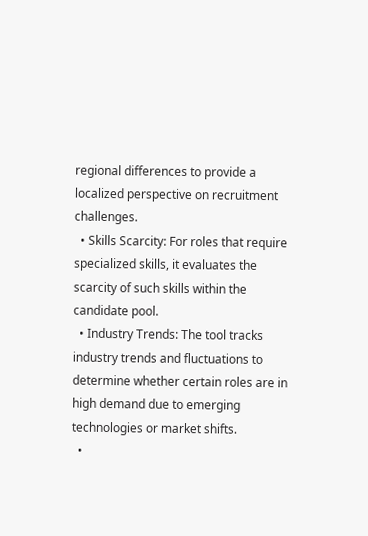regional differences to provide a localized perspective on recruitment challenges.
  • Skills Scarcity: For roles that require specialized skills, it evaluates the scarcity of such skills within the candidate pool.
  • Industry Trends: The tool tracks industry trends and fluctuations to determine whether certain roles are in high demand due to emerging technologies or market shifts.
  •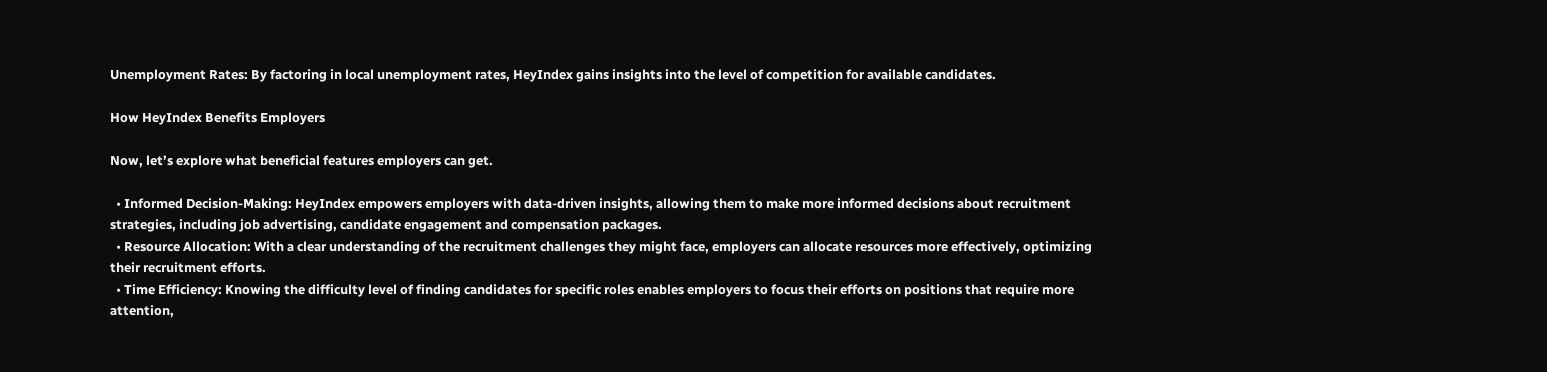Unemployment Rates: By factoring in local unemployment rates, HeyIndex gains insights into the level of competition for available candidates.

How HeyIndex Benefits Employers

Now, let’s explore what beneficial features employers can get.

  • Informed Decision-Making: HeyIndex empowers employers with data-driven insights, allowing them to make more informed decisions about recruitment strategies, including job advertising, candidate engagement and compensation packages.
  • Resource Allocation: With a clear understanding of the recruitment challenges they might face, employers can allocate resources more effectively, optimizing their recruitment efforts.
  • Time Efficiency: Knowing the difficulty level of finding candidates for specific roles enables employers to focus their efforts on positions that require more attention,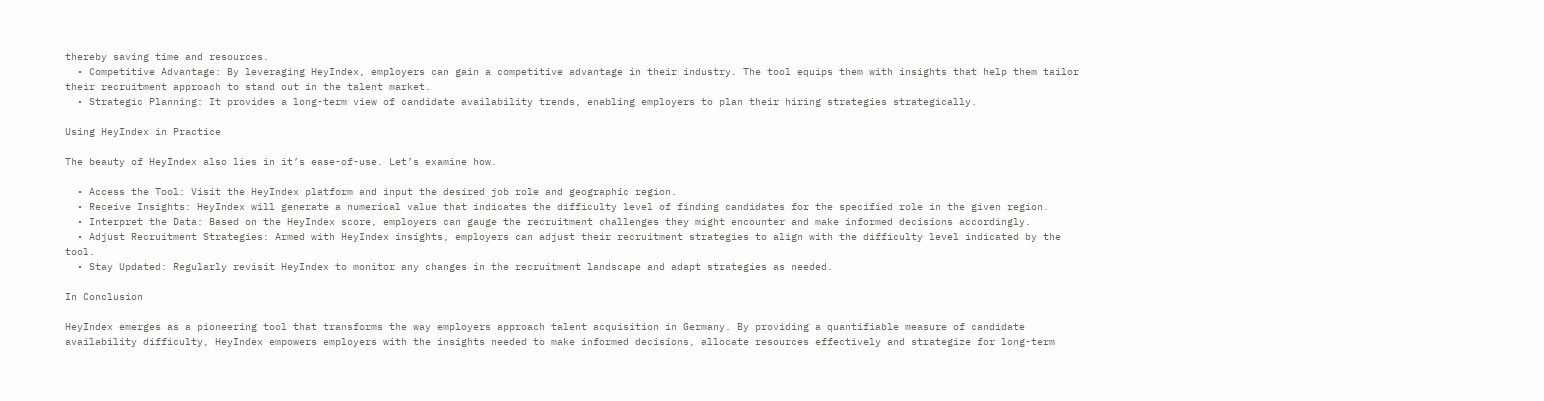thereby saving time and resources.
  • Competitive Advantage: By leveraging HeyIndex, employers can gain a competitive advantage in their industry. The tool equips them with insights that help them tailor their recruitment approach to stand out in the talent market.
  • Strategic Planning: It provides a long-term view of candidate availability trends, enabling employers to plan their hiring strategies strategically.

Using HeyIndex in Practice

The beauty of HeyIndex also lies in it’s ease-of-use. Let’s examine how.

  • Access the Tool: Visit the HeyIndex platform and input the desired job role and geographic region.
  • Receive Insights: HeyIndex will generate a numerical value that indicates the difficulty level of finding candidates for the specified role in the given region.
  • Interpret the Data: Based on the HeyIndex score, employers can gauge the recruitment challenges they might encounter and make informed decisions accordingly.
  • Adjust Recruitment Strategies: Armed with HeyIndex insights, employers can adjust their recruitment strategies to align with the difficulty level indicated by the tool.
  • Stay Updated: Regularly revisit HeyIndex to monitor any changes in the recruitment landscape and adapt strategies as needed.

In Conclusion

HeyIndex emerges as a pioneering tool that transforms the way employers approach talent acquisition in Germany. By providing a quantifiable measure of candidate availability difficulty, HeyIndex empowers employers with the insights needed to make informed decisions, allocate resources effectively and strategize for long-term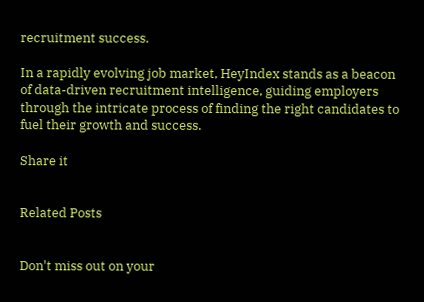recruitment success.

In a rapidly evolving job market, HeyIndex stands as a beacon of data-driven recruitment intelligence, guiding employers through the intricate process of finding the right candidates to fuel their growth and success.

Share it


Related Posts


Don't miss out on your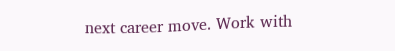next career move. Work with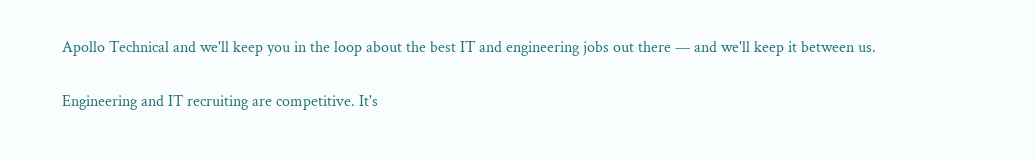Apollo Technical and we'll keep you in the loop about the best IT and engineering jobs out there — and we'll keep it between us.


Engineering and IT recruiting are competitive. It's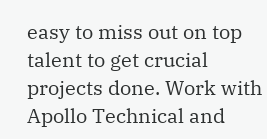easy to miss out on top talent to get crucial projects done. Work with Apollo Technical and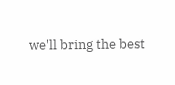we'll bring the best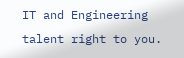IT and Engineering talent right to you.